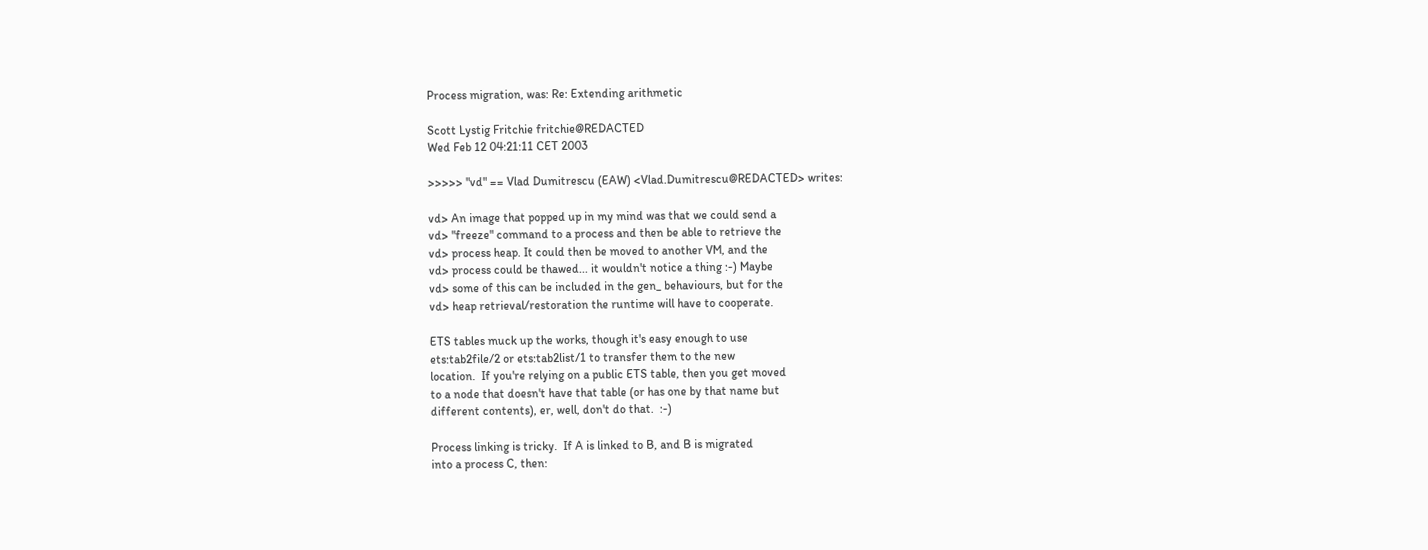Process migration, was: Re: Extending arithmetic

Scott Lystig Fritchie fritchie@REDACTED
Wed Feb 12 04:21:11 CET 2003

>>>>> "vd" == Vlad Dumitrescu (EAW) <Vlad.Dumitrescu@REDACTED> writes:

vd> An image that popped up in my mind was that we could send a
vd> "freeze" command to a process and then be able to retrieve the
vd> process heap. It could then be moved to another VM, and the
vd> process could be thawed... it wouldn't notice a thing :-) Maybe
vd> some of this can be included in the gen_ behaviours, but for the
vd> heap retrieval/restoration the runtime will have to cooperate.

ETS tables muck up the works, though it's easy enough to use
ets:tab2file/2 or ets:tab2list/1 to transfer them to the new
location.  If you're relying on a public ETS table, then you get moved
to a node that doesn't have that table (or has one by that name but
different contents), er, well, don't do that.  :-)

Process linking is tricky.  If A is linked to B, and B is migrated
into a process C, then: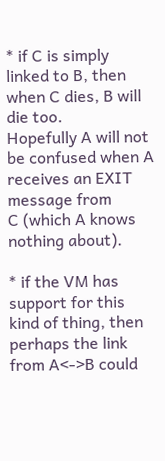* if C is simply linked to B, then when C dies, B will die too.
Hopefully A will not be confused when A receives an EXIT message from
C (which A knows nothing about).

* if the VM has support for this kind of thing, then perhaps the link
from A<->B could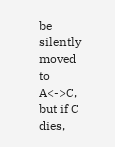be silently moved to A<->C, but if C dies,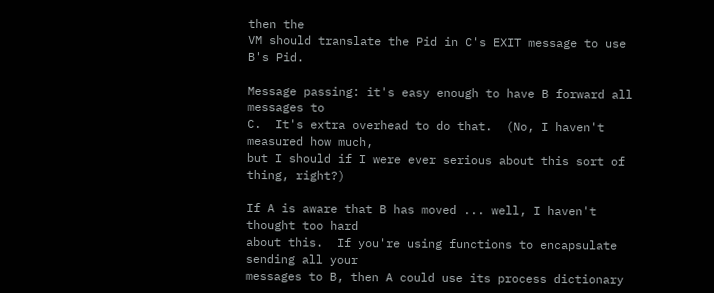then the
VM should translate the Pid in C's EXIT message to use B's Pid.

Message passing: it's easy enough to have B forward all messages to
C.  It's extra overhead to do that.  (No, I haven't measured how much,
but I should if I were ever serious about this sort of thing, right?)

If A is aware that B has moved ... well, I haven't thought too hard
about this.  If you're using functions to encapsulate sending all your
messages to B, then A could use its process dictionary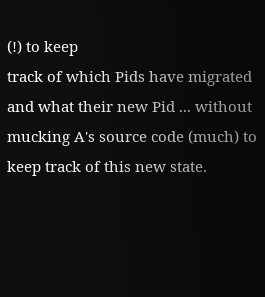(!) to keep
track of which Pids have migrated and what their new Pid ... without
mucking A's source code (much) to keep track of this new state.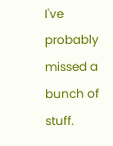I've probably missed a bunch of stuff.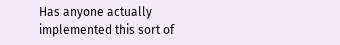Has anyone actually
implemented this sort of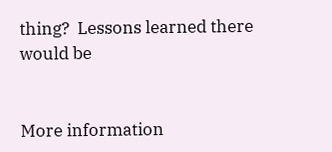thing?  Lessons learned there would be


More information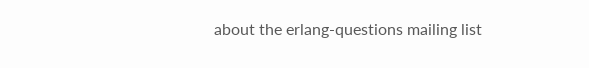about the erlang-questions mailing list